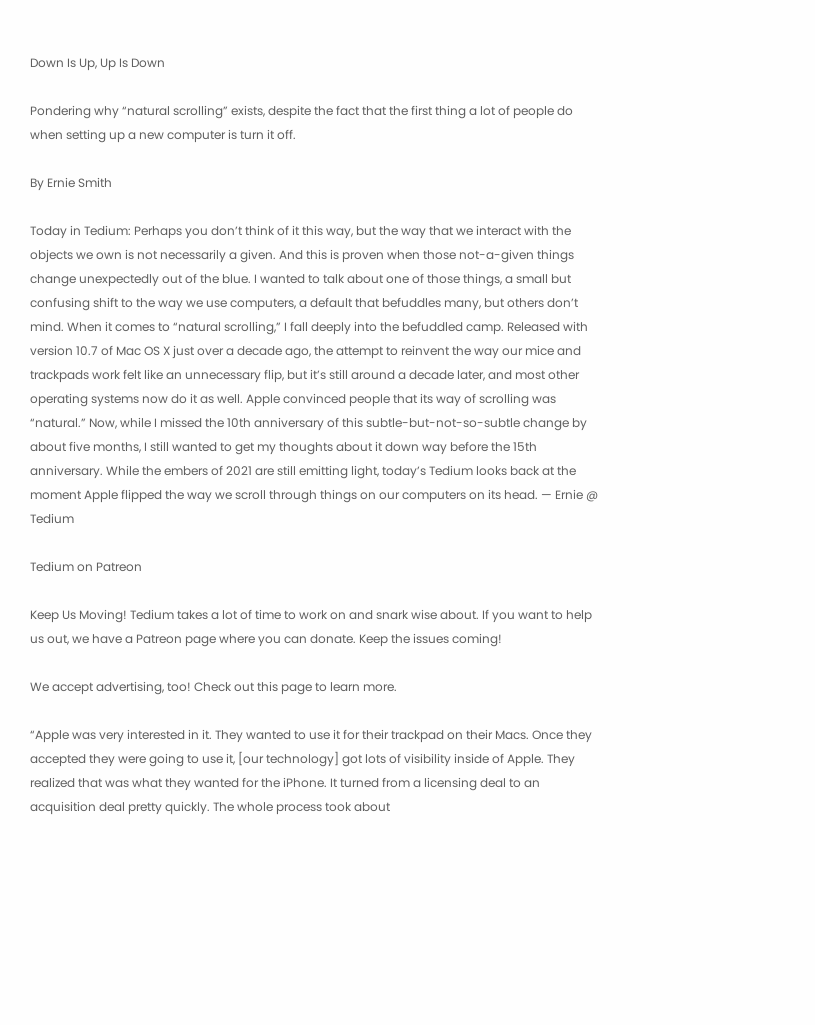Down Is Up, Up Is Down

Pondering why “natural scrolling” exists, despite the fact that the first thing a lot of people do when setting up a new computer is turn it off.

By Ernie Smith

Today in Tedium: Perhaps you don’t think of it this way, but the way that we interact with the objects we own is not necessarily a given. And this is proven when those not-a-given things change unexpectedly out of the blue. I wanted to talk about one of those things, a small but confusing shift to the way we use computers, a default that befuddles many, but others don’t mind. When it comes to “natural scrolling,” I fall deeply into the befuddled camp. Released with version 10.7 of Mac OS X just over a decade ago, the attempt to reinvent the way our mice and trackpads work felt like an unnecessary flip, but it’s still around a decade later, and most other operating systems now do it as well. Apple convinced people that its way of scrolling was “natural.” Now, while I missed the 10th anniversary of this subtle-but-not-so-subtle change by about five months, I still wanted to get my thoughts about it down way before the 15th anniversary. While the embers of 2021 are still emitting light, today’s Tedium looks back at the moment Apple flipped the way we scroll through things on our computers on its head. — Ernie @ Tedium

Tedium on Patreon

Keep Us Moving! Tedium takes a lot of time to work on and snark wise about. If you want to help us out, we have a Patreon page where you can donate. Keep the issues coming!

We accept advertising, too! Check out this page to learn more.

“Apple was very interested in it. They wanted to use it for their trackpad on their Macs. Once they accepted they were going to use it, [our technology] got lots of visibility inside of Apple. They realized that was what they wanted for the iPhone. It turned from a licensing deal to an acquisition deal pretty quickly. The whole process took about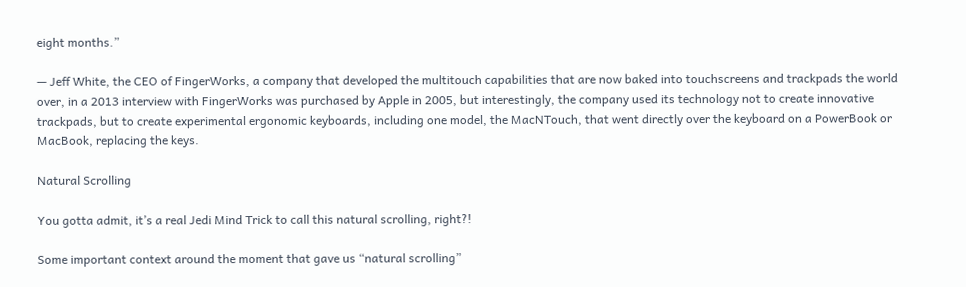eight months.”

— Jeff White, the CEO of FingerWorks, a company that developed the multitouch capabilities that are now baked into touchscreens and trackpads the world over, in a 2013 interview with FingerWorks was purchased by Apple in 2005, but interestingly, the company used its technology not to create innovative trackpads, but to create experimental ergonomic keyboards, including one model, the MacNTouch, that went directly over the keyboard on a PowerBook or MacBook, replacing the keys.

Natural Scrolling

You gotta admit, it’s a real Jedi Mind Trick to call this natural scrolling, right?!

Some important context around the moment that gave us “natural scrolling”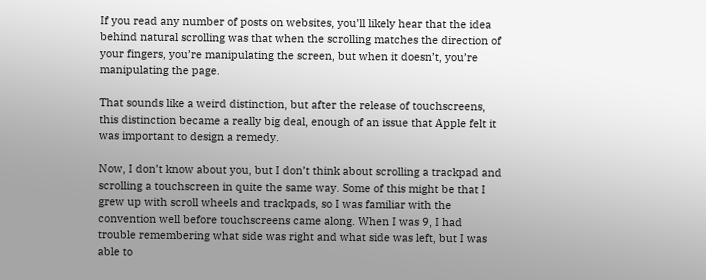If you read any number of posts on websites, you’ll likely hear that the idea behind natural scrolling was that when the scrolling matches the direction of your fingers, you’re manipulating the screen, but when it doesn’t, you’re manipulating the page.

That sounds like a weird distinction, but after the release of touchscreens, this distinction became a really big deal, enough of an issue that Apple felt it was important to design a remedy.

Now, I don’t know about you, but I don’t think about scrolling a trackpad and scrolling a touchscreen in quite the same way. Some of this might be that I grew up with scroll wheels and trackpads, so I was familiar with the convention well before touchscreens came along. When I was 9, I had trouble remembering what side was right and what side was left, but I was able to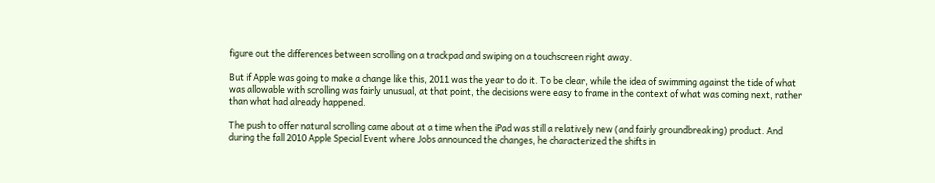figure out the differences between scrolling on a trackpad and swiping on a touchscreen right away.

But if Apple was going to make a change like this, 2011 was the year to do it. To be clear, while the idea of swimming against the tide of what was allowable with scrolling was fairly unusual, at that point, the decisions were easy to frame in the context of what was coming next, rather than what had already happened.

The push to offer natural scrolling came about at a time when the iPad was still a relatively new (and fairly groundbreaking) product. And during the fall 2010 Apple Special Event where Jobs announced the changes, he characterized the shifts in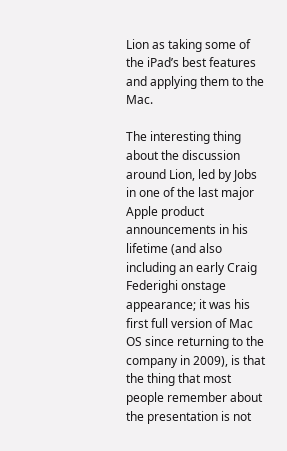Lion as taking some of the iPad’s best features and applying them to the Mac.

The interesting thing about the discussion around Lion, led by Jobs in one of the last major Apple product announcements in his lifetime (and also including an early Craig Federighi onstage appearance; it was his first full version of Mac OS since returning to the company in 2009), is that the thing that most people remember about the presentation is not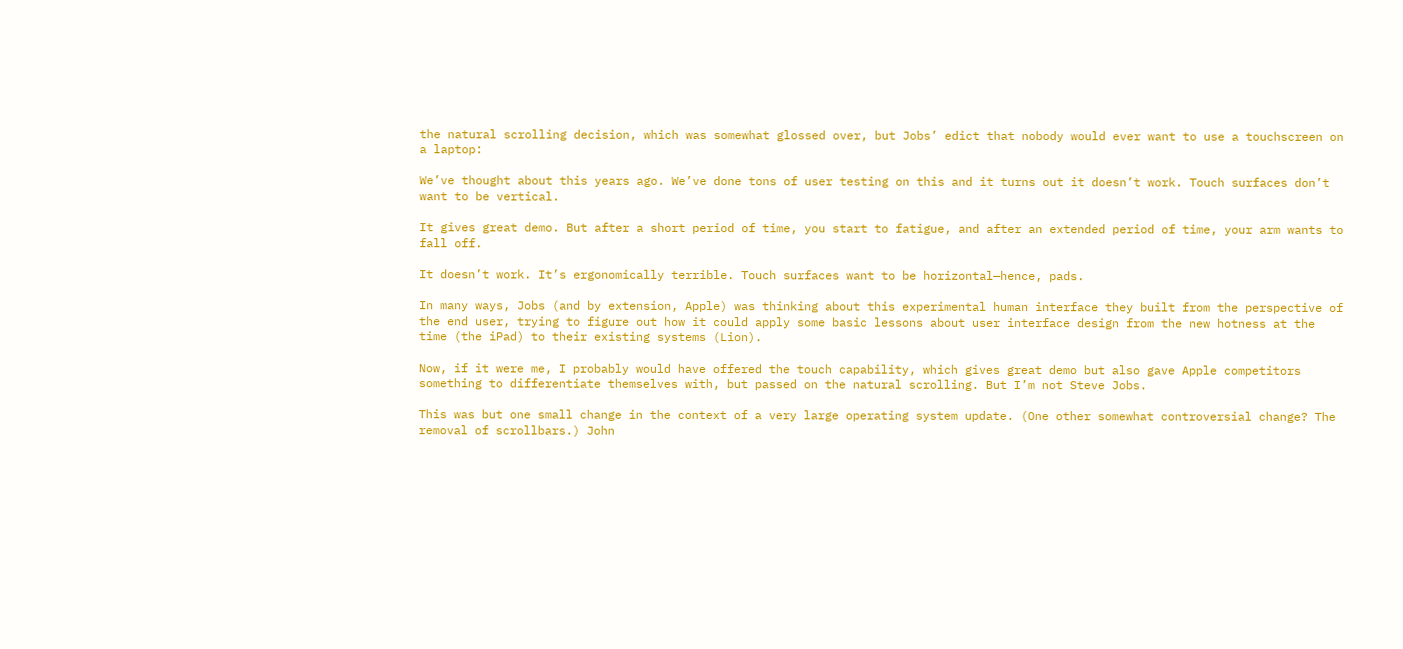the natural scrolling decision, which was somewhat glossed over, but Jobs’ edict that nobody would ever want to use a touchscreen on a laptop:

We’ve thought about this years ago. We’ve done tons of user testing on this and it turns out it doesn’t work. Touch surfaces don’t want to be vertical.

It gives great demo. But after a short period of time, you start to fatigue, and after an extended period of time, your arm wants to fall off.

It doesn’t work. It’s ergonomically terrible. Touch surfaces want to be horizontal—hence, pads.

In many ways, Jobs (and by extension, Apple) was thinking about this experimental human interface they built from the perspective of the end user, trying to figure out how it could apply some basic lessons about user interface design from the new hotness at the time (the iPad) to their existing systems (Lion).

Now, if it were me, I probably would have offered the touch capability, which gives great demo but also gave Apple competitors something to differentiate themselves with, but passed on the natural scrolling. But I’m not Steve Jobs.

This was but one small change in the context of a very large operating system update. (One other somewhat controversial change? The removal of scrollbars.) John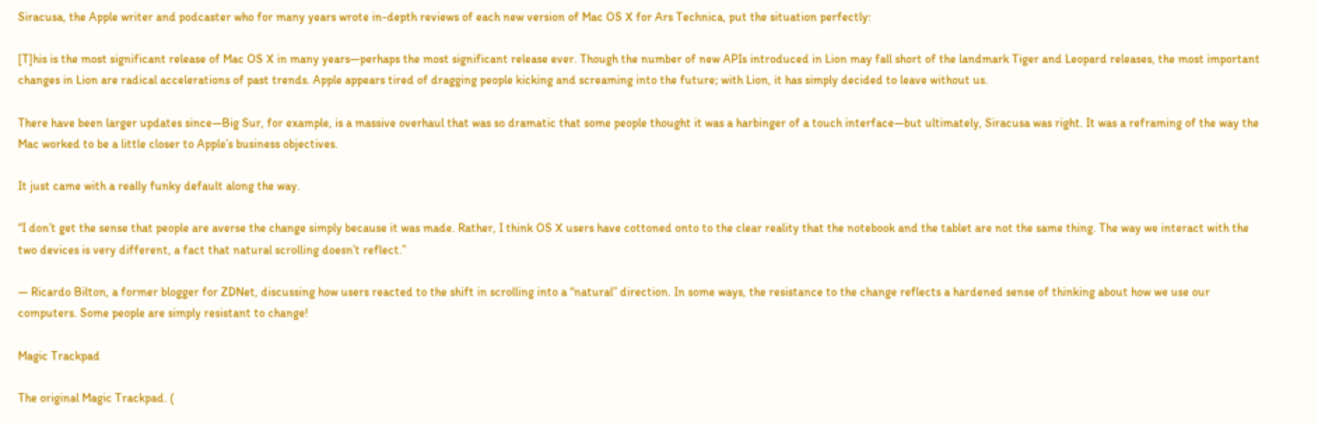Siracusa, the Apple writer and podcaster who for many years wrote in-depth reviews of each new version of Mac OS X for Ars Technica, put the situation perfectly:

[T]his is the most significant release of Mac OS X in many years—perhaps the most significant release ever. Though the number of new APIs introduced in Lion may fall short of the landmark Tiger and Leopard releases, the most important changes in Lion are radical accelerations of past trends. Apple appears tired of dragging people kicking and screaming into the future; with Lion, it has simply decided to leave without us.

There have been larger updates since—Big Sur, for example, is a massive overhaul that was so dramatic that some people thought it was a harbinger of a touch interface—but ultimately, Siracusa was right. It was a reframing of the way the Mac worked to be a little closer to Apple’s business objectives.

It just came with a really funky default along the way.

“I don’t get the sense that people are averse the change simply because it was made. Rather, I think OS X users have cottoned onto to the clear reality that the notebook and the tablet are not the same thing. The way we interact with the two devices is very different, a fact that natural scrolling doesn’t reflect.”

— Ricardo Bilton, a former blogger for ZDNet, discussing how users reacted to the shift in scrolling into a “natural” direction. In some ways, the resistance to the change reflects a hardened sense of thinking about how we use our computers. Some people are simply resistant to change!

Magic Trackpad

The original Magic Trackpad. (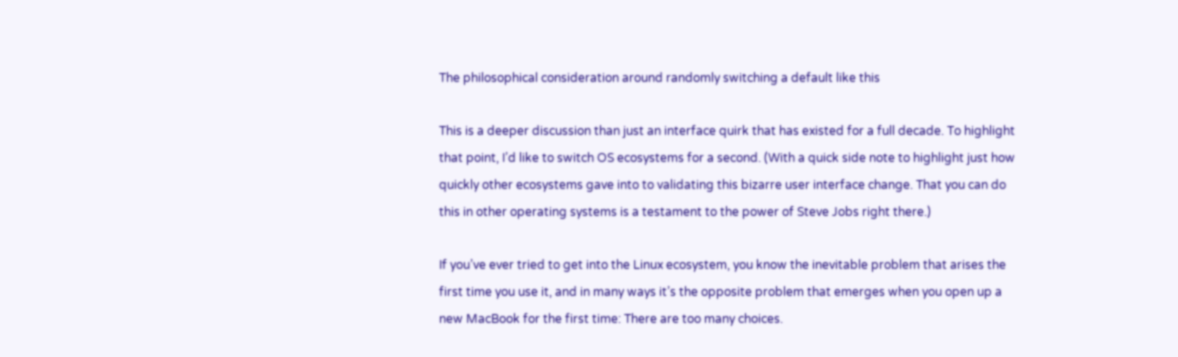The philosophical consideration around randomly switching a default like this

This is a deeper discussion than just an interface quirk that has existed for a full decade. To highlight that point, I’d like to switch OS ecosystems for a second. (With a quick side note to highlight just how quickly other ecosystems gave into to validating this bizarre user interface change. That you can do this in other operating systems is a testament to the power of Steve Jobs right there.)

If you’ve ever tried to get into the Linux ecosystem, you know the inevitable problem that arises the first time you use it, and in many ways it’s the opposite problem that emerges when you open up a new MacBook for the first time: There are too many choices.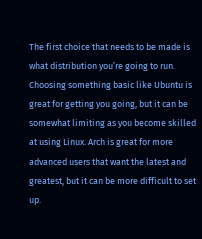The first choice that needs to be made is what distribution you’re going to run. Choosing something basic like Ubuntu is great for getting you going, but it can be somewhat limiting as you become skilled at using Linux. Arch is great for more advanced users that want the latest and greatest, but it can be more difficult to set up.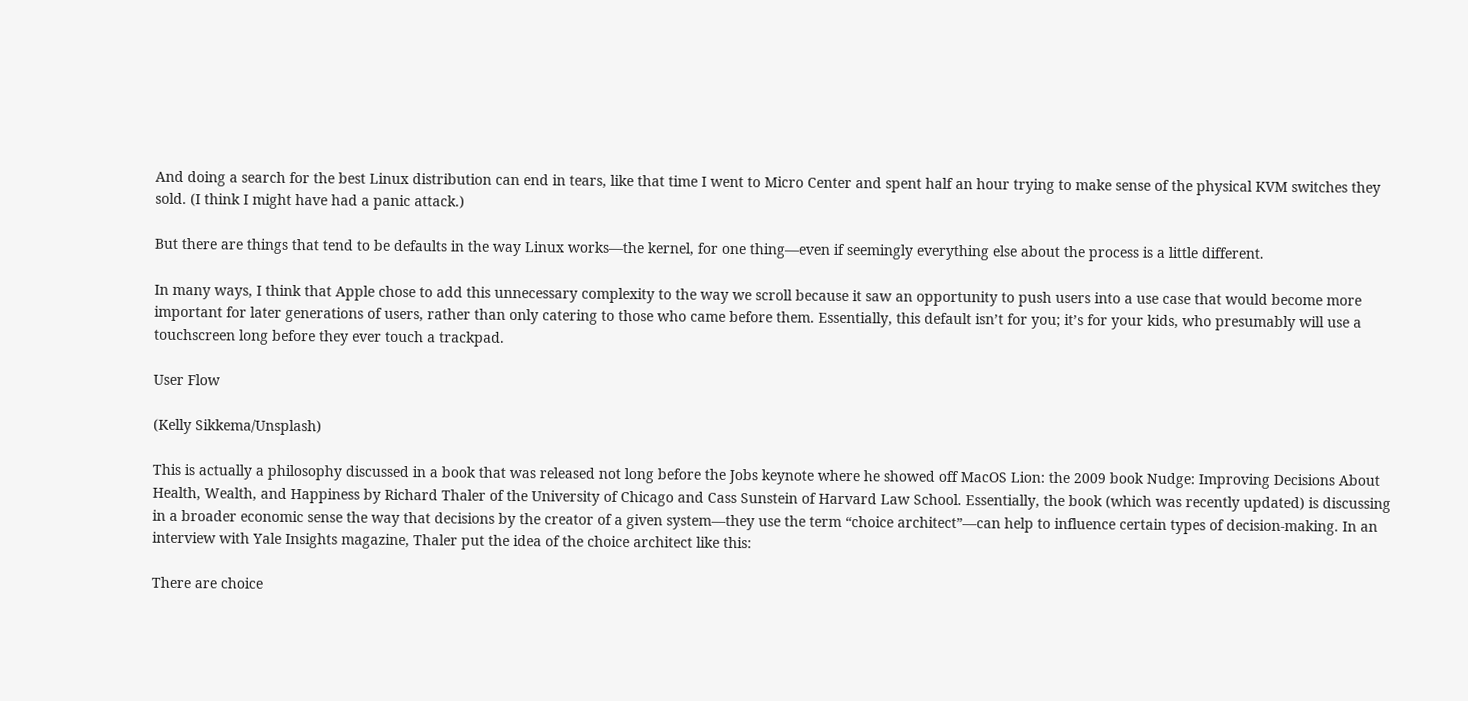And doing a search for the best Linux distribution can end in tears, like that time I went to Micro Center and spent half an hour trying to make sense of the physical KVM switches they sold. (I think I might have had a panic attack.)

But there are things that tend to be defaults in the way Linux works—the kernel, for one thing—even if seemingly everything else about the process is a little different.

In many ways, I think that Apple chose to add this unnecessary complexity to the way we scroll because it saw an opportunity to push users into a use case that would become more important for later generations of users, rather than only catering to those who came before them. Essentially, this default isn’t for you; it’s for your kids, who presumably will use a touchscreen long before they ever touch a trackpad.

User Flow

(Kelly Sikkema/Unsplash)

This is actually a philosophy discussed in a book that was released not long before the Jobs keynote where he showed off MacOS Lion: the 2009 book Nudge: Improving Decisions About Health, Wealth, and Happiness by Richard Thaler of the University of Chicago and Cass Sunstein of Harvard Law School. Essentially, the book (which was recently updated) is discussing in a broader economic sense the way that decisions by the creator of a given system—they use the term “choice architect”—can help to influence certain types of decision-making. In an interview with Yale Insights magazine, Thaler put the idea of the choice architect like this:

There are choice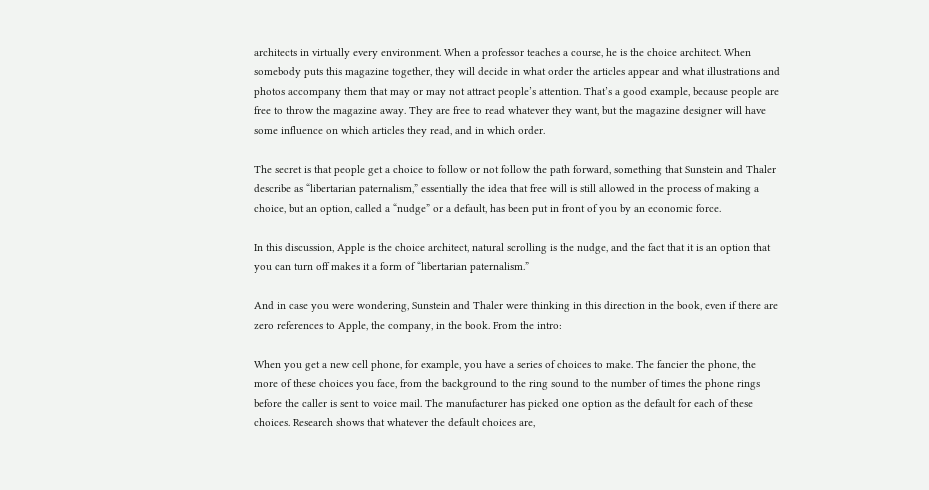architects in virtually every environment. When a professor teaches a course, he is the choice architect. When somebody puts this magazine together, they will decide in what order the articles appear and what illustrations and photos accompany them that may or may not attract people’s attention. That’s a good example, because people are free to throw the magazine away. They are free to read whatever they want, but the magazine designer will have some influence on which articles they read, and in which order.

The secret is that people get a choice to follow or not follow the path forward, something that Sunstein and Thaler describe as “libertarian paternalism,” essentially the idea that free will is still allowed in the process of making a choice, but an option, called a “nudge” or a default, has been put in front of you by an economic force.

In this discussion, Apple is the choice architect, natural scrolling is the nudge, and the fact that it is an option that you can turn off makes it a form of “libertarian paternalism.”

And in case you were wondering, Sunstein and Thaler were thinking in this direction in the book, even if there are zero references to Apple, the company, in the book. From the intro:

When you get a new cell phone, for example, you have a series of choices to make. The fancier the phone, the more of these choices you face, from the background to the ring sound to the number of times the phone rings before the caller is sent to voice mail. The manufacturer has picked one option as the default for each of these choices. Research shows that whatever the default choices are,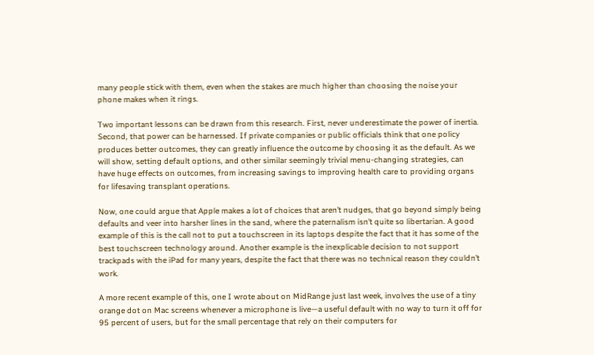many people stick with them, even when the stakes are much higher than choosing the noise your phone makes when it rings.

Two important lessons can be drawn from this research. First, never underestimate the power of inertia. Second, that power can be harnessed. If private companies or public officials think that one policy produces better outcomes, they can greatly influence the outcome by choosing it as the default. As we will show, setting default options, and other similar seemingly trivial menu-changing strategies, can have huge effects on outcomes, from increasing savings to improving health care to providing organs for lifesaving transplant operations.

Now, one could argue that Apple makes a lot of choices that aren’t nudges, that go beyond simply being defaults and veer into harsher lines in the sand, where the paternalism isn’t quite so libertarian. A good example of this is the call not to put a touchscreen in its laptops despite the fact that it has some of the best touchscreen technology around. Another example is the inexplicable decision to not support trackpads with the iPad for many years, despite the fact that there was no technical reason they couldn’t work.

A more recent example of this, one I wrote about on MidRange just last week, involves the use of a tiny orange dot on Mac screens whenever a microphone is live—a useful default with no way to turn it off for 95 percent of users, but for the small percentage that rely on their computers for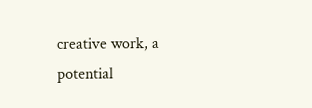creative work, a potential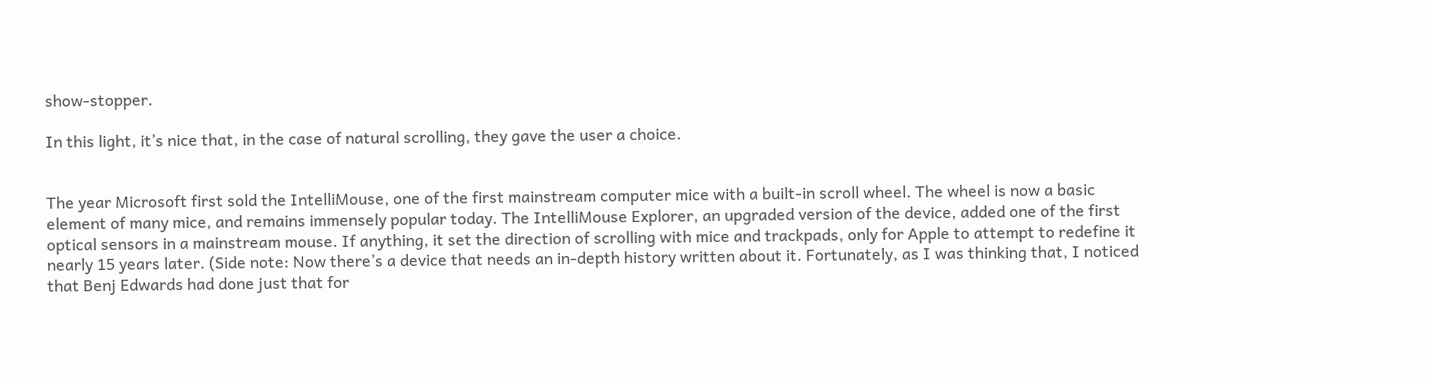show-stopper.

In this light, it’s nice that, in the case of natural scrolling, they gave the user a choice.


The year Microsoft first sold the IntelliMouse, one of the first mainstream computer mice with a built-in scroll wheel. The wheel is now a basic element of many mice, and remains immensely popular today. The IntelliMouse Explorer, an upgraded version of the device, added one of the first optical sensors in a mainstream mouse. If anything, it set the direction of scrolling with mice and trackpads, only for Apple to attempt to redefine it nearly 15 years later. (Side note: Now there’s a device that needs an in-depth history written about it. Fortunately, as I was thinking that, I noticed that Benj Edwards had done just that for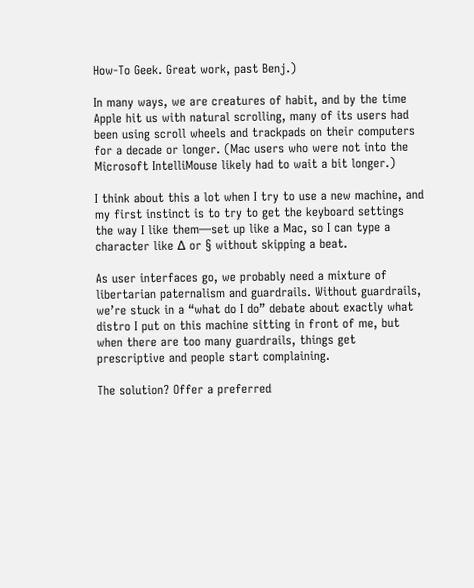How-To Geek. Great work, past Benj.)

In many ways, we are creatures of habit, and by the time Apple hit us with natural scrolling, many of its users had been using scroll wheels and trackpads on their computers for a decade or longer. (Mac users who were not into the Microsoft IntelliMouse likely had to wait a bit longer.)

I think about this a lot when I try to use a new machine, and my first instinct is to try to get the keyboard settings the way I like them—set up like a Mac, so I can type a character like ∆ or § without skipping a beat.

As user interfaces go, we probably need a mixture of libertarian paternalism and guardrails. Without guardrails, we’re stuck in a “what do I do” debate about exactly what distro I put on this machine sitting in front of me, but when there are too many guardrails, things get prescriptive and people start complaining.

The solution? Offer a preferred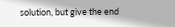solution, but give the end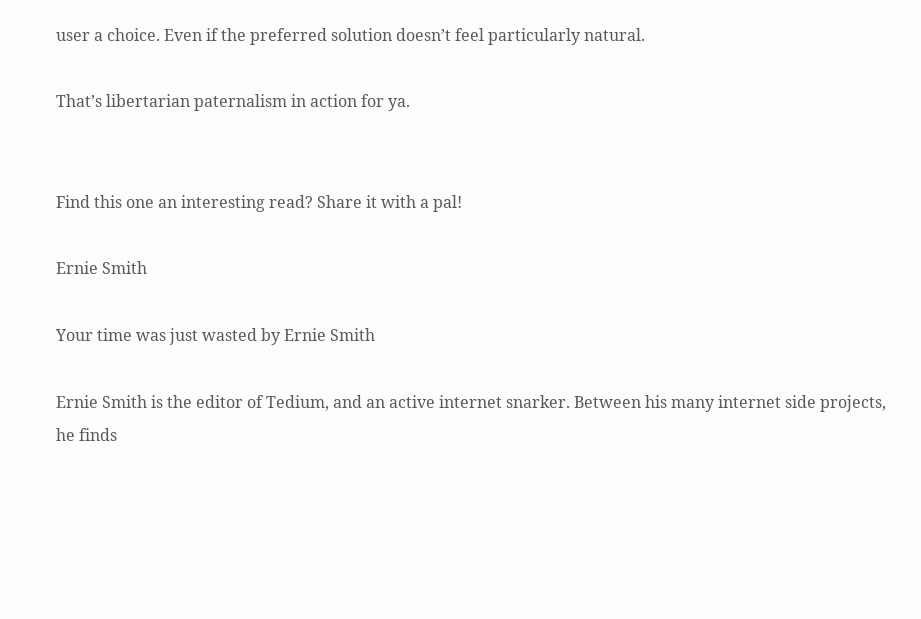user a choice. Even if the preferred solution doesn’t feel particularly natural.

That’s libertarian paternalism in action for ya.


Find this one an interesting read? Share it with a pal!

Ernie Smith

Your time was just wasted by Ernie Smith

Ernie Smith is the editor of Tedium, and an active internet snarker. Between his many internet side projects, he finds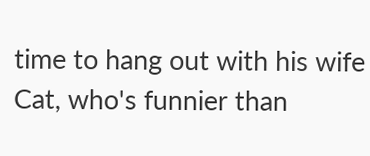time to hang out with his wife Cat, who's funnier than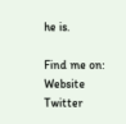he is.

Find me on: Website Twitter